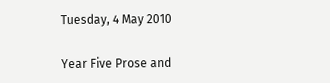Tuesday, 4 May 2010

Year Five Prose and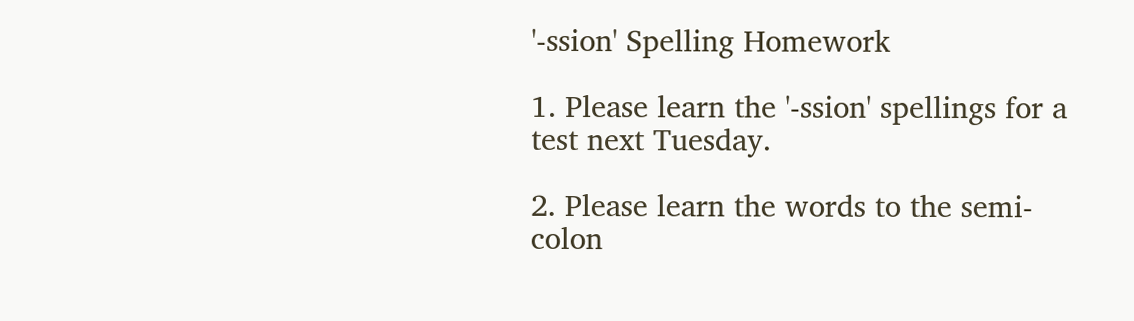'-ssion' Spelling Homework

1. Please learn the '-ssion' spellings for a test next Tuesday.

2. Please learn the words to the semi-colon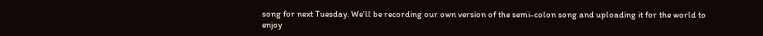song for next Tuesday. We'll be recording our own version of the semi-colon song and uploading it for the world to enjoy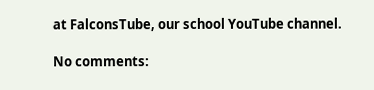at FalconsTube, our school YouTube channel.

No comments: